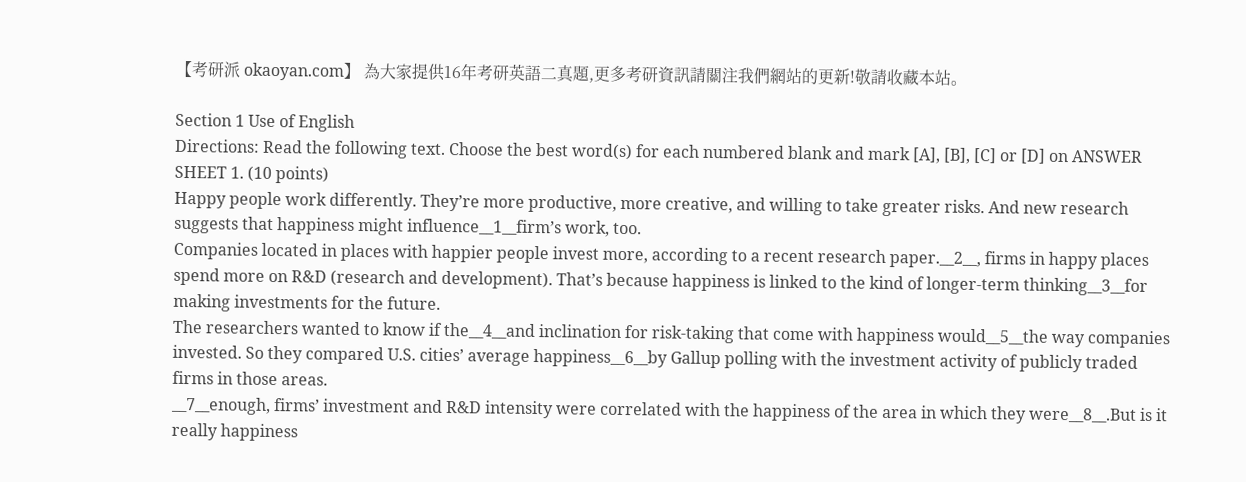【考研派 okaoyan.com】 為大家提供16年考研英語二真題,更多考研資訊請關注我們網站的更新!敬請收藏本站。

Section 1 Use of English
Directions: Read the following text. Choose the best word(s) for each numbered blank and mark [A], [B], [C] or [D] on ANSWER SHEET 1. (10 points)
Happy people work differently. They’re more productive, more creative, and willing to take greater risks. And new research suggests that happiness might influence__1__firm’s work, too.
Companies located in places with happier people invest more, according to a recent research paper.__2__, firms in happy places spend more on R&D (research and development). That’s because happiness is linked to the kind of longer-term thinking__3__for making investments for the future.
The researchers wanted to know if the__4__and inclination for risk-taking that come with happiness would__5__the way companies invested. So they compared U.S. cities’ average happiness__6__by Gallup polling with the investment activity of publicly traded firms in those areas.
__7__enough, firms’ investment and R&D intensity were correlated with the happiness of the area in which they were__8__.But is it really happiness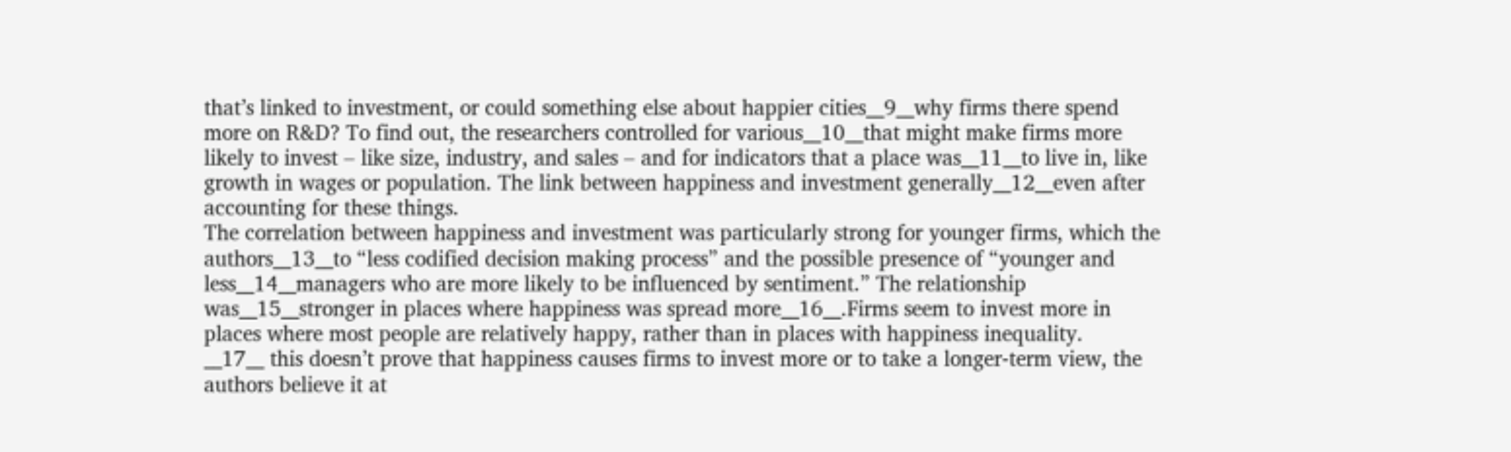that’s linked to investment, or could something else about happier cities__9__why firms there spend more on R&D? To find out, the researchers controlled for various__10__that might make firms more likely to invest – like size, industry, and sales – and for indicators that a place was__11__to live in, like growth in wages or population. The link between happiness and investment generally__12__even after accounting for these things.
The correlation between happiness and investment was particularly strong for younger firms, which the authors__13__to “less codified decision making process” and the possible presence of “younger and less__14__managers who are more likely to be influenced by sentiment.” The relationship was__15__stronger in places where happiness was spread more__16__.Firms seem to invest more in places where most people are relatively happy, rather than in places with happiness inequality.
__17__ this doesn’t prove that happiness causes firms to invest more or to take a longer-term view, the authors believe it at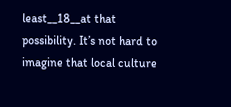least__18__at that possibility. It’s not hard to imagine that local culture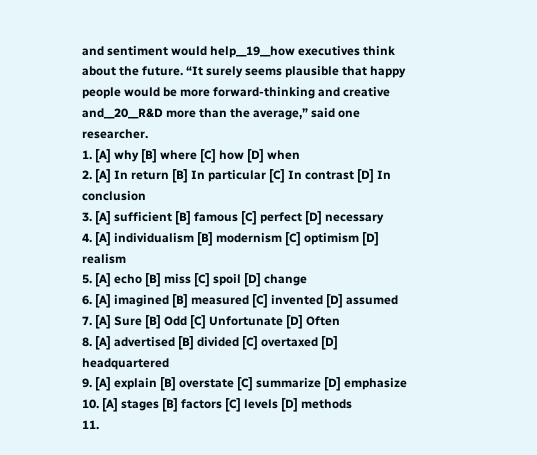and sentiment would help__19__how executives think about the future. “It surely seems plausible that happy people would be more forward-thinking and creative and__20__R&D more than the average,” said one researcher.
1. [A] why [B] where [C] how [D] when
2. [A] In return [B] In particular [C] In contrast [D] In conclusion
3. [A] sufficient [B] famous [C] perfect [D] necessary
4. [A] individualism [B] modernism [C] optimism [D] realism
5. [A] echo [B] miss [C] spoil [D] change
6. [A] imagined [B] measured [C] invented [D] assumed
7. [A] Sure [B] Odd [C] Unfortunate [D] Often
8. [A] advertised [B] divided [C] overtaxed [D] headquartered
9. [A] explain [B] overstate [C] summarize [D] emphasize
10. [A] stages [B] factors [C] levels [D] methods
11.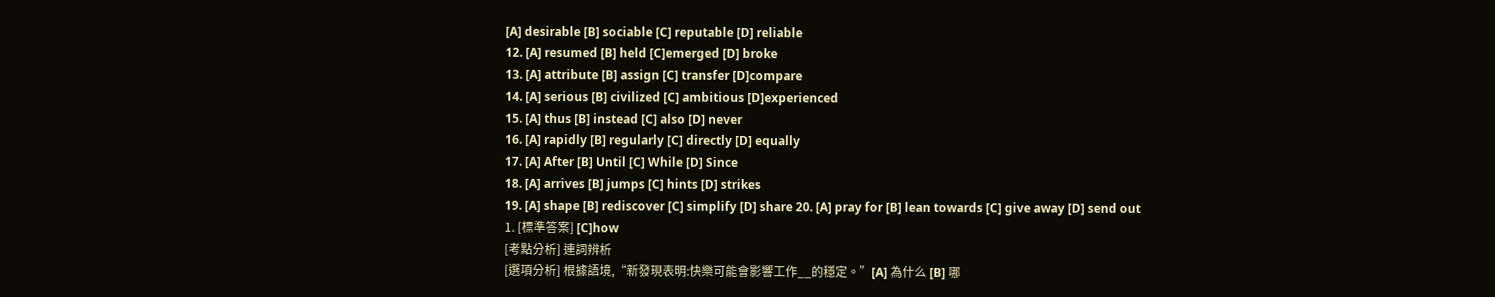[A] desirable [B] sociable [C] reputable [D] reliable
12. [A] resumed [B] held [C]emerged [D] broke
13. [A] attribute [B] assign [C] transfer [D]compare
14. [A] serious [B] civilized [C] ambitious [D]experienced
15. [A] thus [B] instead [C] also [D] never
16. [A] rapidly [B] regularly [C] directly [D] equally
17. [A] After [B] Until [C] While [D] Since
18. [A] arrives [B] jumps [C] hints [D] strikes
19. [A] shape [B] rediscover [C] simplify [D] share 20. [A] pray for [B] lean towards [C] give away [D] send out
1. [標準答案] [C]how
[考點分析] 連詞辨析
[選項分析] 根據語境,“新發現表明:快樂可能會影響工作__的穩定。”[A] 為什么 [B] 哪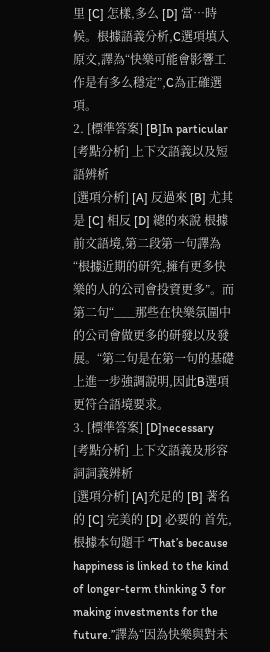里 [C] 怎樣,多么 [D] 當…時候。根據語義分析,C選項填入原文,譯為“快樂可能會影響工作是有多么穩定”,C為正確選項。
2. [標準答案] [B]In particular
[考點分析] 上下文語義以及短語辨析
[選項分析] [A] 反過來 [B] 尤其是 [C] 相反 [D] 總的來說 根據前文語境,第二段第一句譯為“根據近期的研究,擁有更多快樂的人的公司會投資更多”。而第二句“___那些在快樂氛圍中的公司會做更多的研發以及發展。“第二句是在第一句的基礎上進一步強調說明,因此B選項更符合語境要求。
3. [標準答案] [D]necessary
[考點分析] 上下文語義及形容詞詞義辨析
[選項分析] [A]充足的 [B] 著名的 [C] 完美的 [D] 必要的 首先,根據本句題干 “That’s because happiness is linked to the kind of longer-term thinking 3 for making investments for the future.”譯為“因為快樂與對未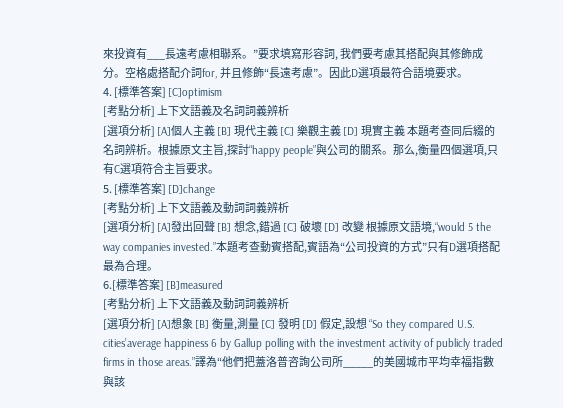來投資有___長遠考慮相聯系。”要求填寫形容詞, 我們要考慮其搭配與其修飾成分。空格處搭配介詞for, 并且修飾“長遠考慮”。因此D選項最符合語境要求。
4. [標準答案] [C]optimism
[考點分析] 上下文語義及名詞詞義辨析
[選項分析] [A]個人主義 [B] 現代主義 [C] 樂觀主義 [D] 現實主義 本題考查同后綴的名詞辨析。根據原文主旨,探討“happy people”與公司的關系。那么,衡量四個選項,只有C選項符合主旨要求。
5. [標準答案] [D]change
[考點分析] 上下文語義及動詞詞義辨析
[選項分析] [A]發出回聲 [B] 想念,錯過 [C] 破壞 [D] 改變 根據原文語境,“would 5 the way companies invested.”本題考查動賓搭配,賓語為“公司投資的方式”只有D選項搭配最為合理。
6.[標準答案] [B]measured
[考點分析] 上下文語義及動詞詞義辨析
[選項分析] [A]想象 [B] 衡量,測量 [C] 發明 [D] 假定,設想 “So they compared U.S. cities’average happiness 6 by Gallup polling with the investment activity of publicly traded firms in those areas.”譯為“他們把蓋洛普咨詢公司所_____的美國城市平均幸福指數與該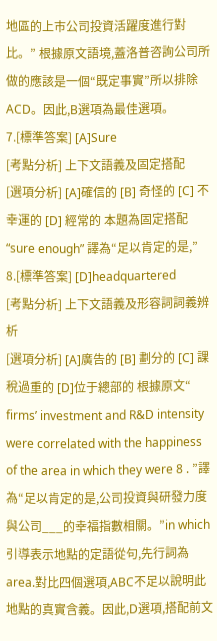地區的上市公司投資活躍度進行對比。” 根據原文語境,蓋洛普咨詢公司所做的應該是一個“既定事實”所以排除ACD。因此,B選項為最佳選項。
7.[標準答案] [A]Sure
[考點分析] 上下文語義及固定搭配
[選項分析] [A]確信的 [B] 奇怪的 [C] 不幸運的 [D] 經常的 本題為固定搭配“sure enough” 譯為“足以肯定的是,”
8.[標準答案] [D]headquartered
[考點分析] 上下文語義及形容詞詞義辨析
[選項分析] [A]廣告的 [B] 劃分的 [C] 課稅過重的 [D]位于總部的 根據原文“ firms’ investment and R&D intensity were correlated with the happiness of the area in which they were 8 . ”譯為“足以肯定的是,公司投資與研發力度與公司___的幸福指數相關。”in which 引導表示地點的定語從句,先行詞為area.對比四個選項,ABC不足以說明此地點的真實含義。因此,D選項,搭配前文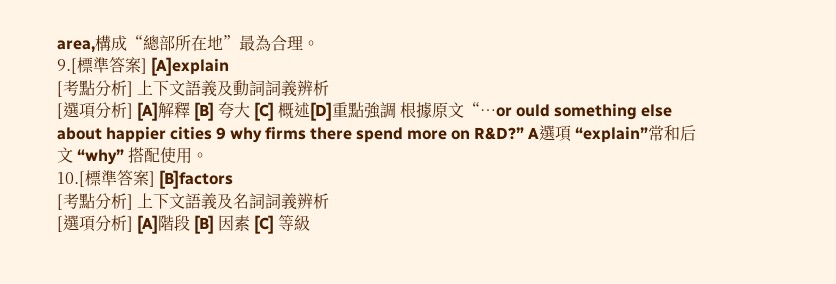area,構成“總部所在地”最為合理。
9.[標準答案] [A]explain
[考點分析] 上下文語義及動詞詞義辨析
[選項分析] [A]解釋 [B] 夸大 [C] 概述[D]重點強調 根據原文“…or ould something else about happier cities 9 why firms there spend more on R&D?” A選項 “explain”常和后文 “why” 搭配使用。
10.[標準答案] [B]factors
[考點分析] 上下文語義及名詞詞義辨析
[選項分析] [A]階段 [B] 因素 [C] 等級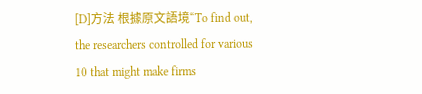[D]方法 根據原文語境“To find out, the researchers controlled for various 10 that might make firms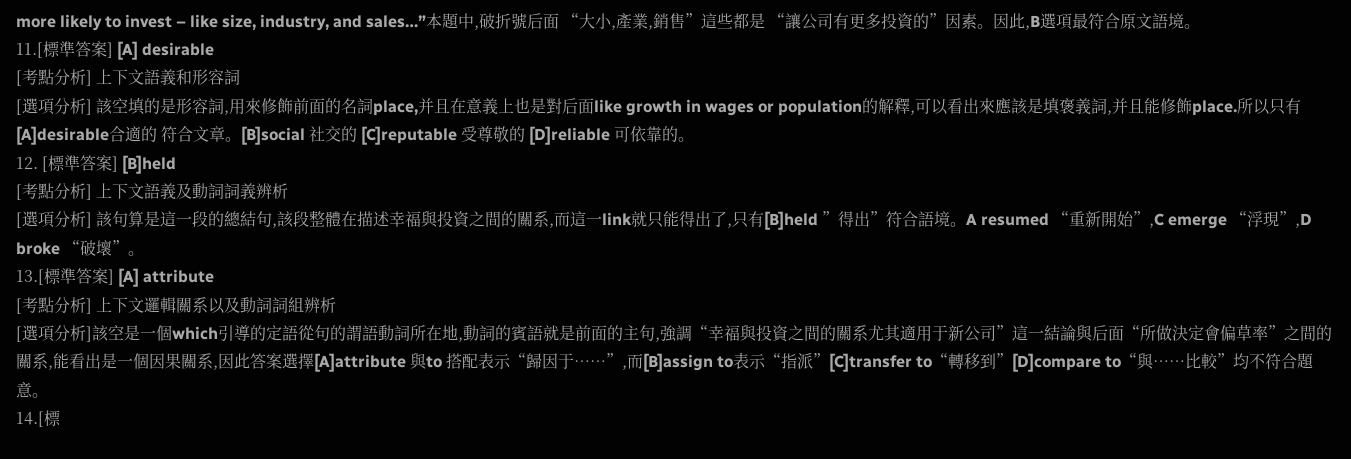more likely to invest – like size, industry, and sales…”本題中,破折號后面 “大小,產業,銷售”這些都是 “讓公司有更多投資的”因素。因此,B選項最符合原文語境。
11.[標準答案] [A] desirable
[考點分析] 上下文語義和形容詞
[選項分析] 該空填的是形容詞,用來修飾前面的名詞place,并且在意義上也是對后面like growth in wages or population的解釋,可以看出來應該是填褒義詞,并且能修飾place.所以只有[A]desirable合適的 符合文章。[B]social 社交的 [C]reputable 受尊敬的 [D]reliable 可依靠的。
12. [標準答案] [B]held
[考點分析] 上下文語義及動詞詞義辨析
[選項分析] 該句算是這一段的總結句,該段整體在描述幸福與投資之間的關系,而這一link就只能得出了,只有[B]held ”得出”符合語境。A resumed “重新開始”,C emerge “浮現”,D broke “破壞”。
13.[標準答案] [A] attribute
[考點分析] 上下文邏輯關系以及動詞詞組辨析
[選項分析]該空是一個which引導的定語從句的謂語動詞所在地,動詞的賓語就是前面的主句,強調“幸福與投資之間的關系尤其適用于新公司”這一結論與后面“所做決定會偏草率”之間的關系,能看出是一個因果關系,因此答案選擇[A]attribute 與to 搭配表示“歸因于……”,而[B]assign to表示“指派”[C]transfer to“轉移到”[D]compare to“與……比較”均不符合題意。
14.[標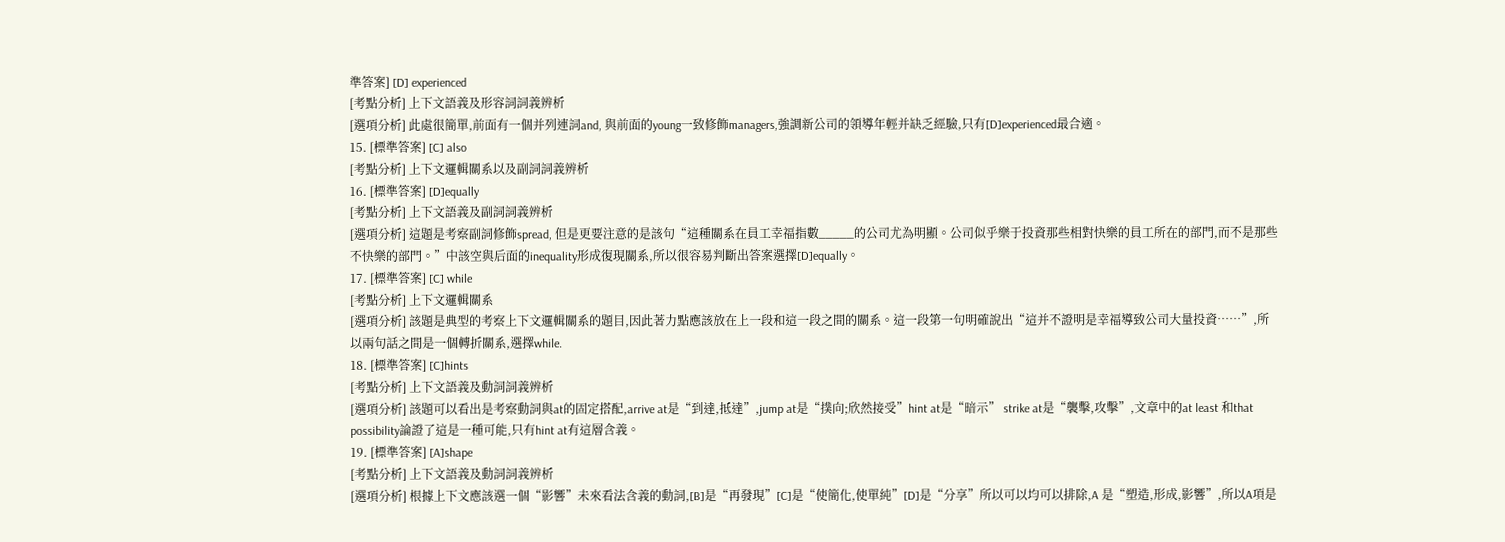準答案] [D] experienced
[考點分析] 上下文語義及形容詞詞義辨析
[選項分析] 此處很簡單,前面有一個并列連詞and, 與前面的young一致修飾managers,強調新公司的領導年輕并缺乏經驗,只有[D]experienced最合適。
15. [標準答案] [C] also
[考點分析] 上下文邏輯關系以及副詞詞義辨析
16. [標準答案] [D]equally
[考點分析] 上下文語義及副詞詞義辨析
[選項分析] 這題是考察副詞修飾spread, 但是更要注意的是該句“這種關系在員工幸福指數_____的公司尤為明顯。公司似乎樂于投資那些相對快樂的員工所在的部門,而不是那些不快樂的部門。”中該空與后面的inequality形成復現關系,所以很容易判斷出答案選擇[D]equally。
17. [標準答案] [C] while
[考點分析] 上下文邏輯關系
[選項分析] 該題是典型的考察上下文邏輯關系的題目,因此著力點應該放在上一段和這一段之間的關系。這一段第一句明確說出“這并不證明是幸福導致公司大量投資……”,所以兩句話之間是一個轉折關系,選擇while.
18. [標準答案] [C]hints
[考點分析] 上下文語義及動詞詞義辨析
[選項分析] 該題可以看出是考察動詞與at的固定搭配,arrive at是“到達,抵達”,jump at是“撲向;欣然接受”hint at是“暗示” strike at是“襲擊,攻擊”,文章中的at least 和that possibility論證了這是一種可能,只有hint at有這層含義。
19. [標準答案] [A]shape
[考點分析] 上下文語義及動詞詞義辨析
[選項分析] 根據上下文應該選一個“影響”未來看法含義的動詞,[B]是“再發現”[C]是“使簡化,使單純”[D]是“分享”所以可以均可以排除,A 是“塑造,形成,影響”,所以A項是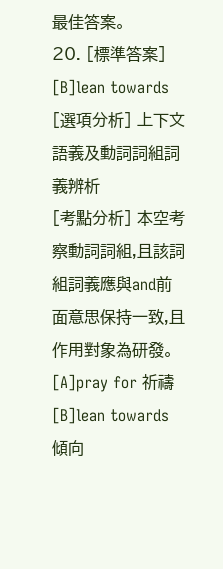最佳答案。
20. [標準答案] [B]lean towards
[選項分析] 上下文語義及動詞詞組詞義辨析
[考點分析] 本空考察動詞詞組,且該詞組詞義應與and前面意思保持一致,且作用對象為研發。[A]pray for 祈禱 [B]lean towards 傾向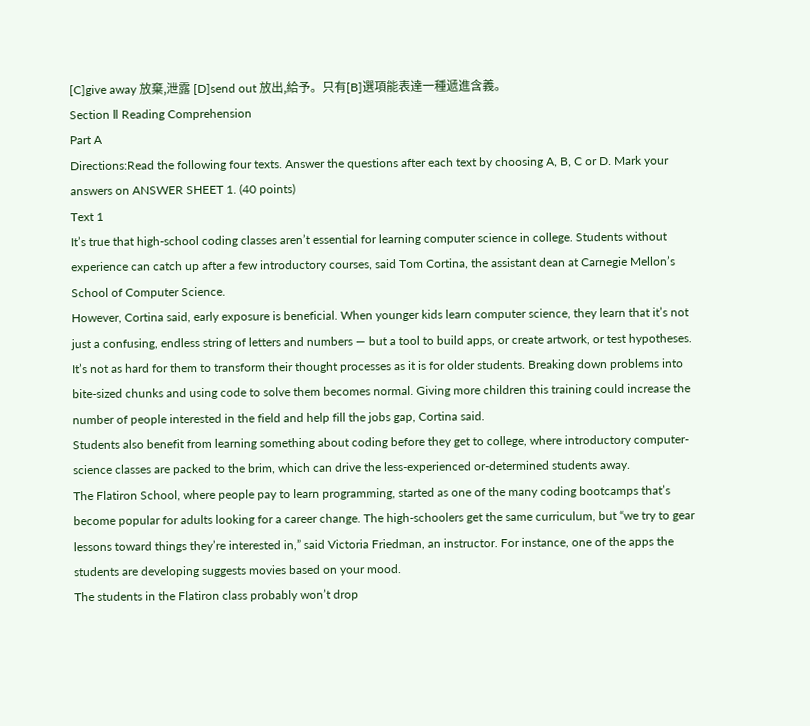[C]give away 放棄,泄露 [D]send out 放出,給予。只有[B]選項能表達一種遞進含義。
Section Ⅱ Reading Comprehension
Part A
Directions:Read the following four texts. Answer the questions after each text by choosing A, B, C or D. Mark your answers on ANSWER SHEET 1. (40 points)
Text 1
It’s true that high-school coding classes aren’t essential for learning computer science in college. Students without experience can catch up after a few introductory courses, said Tom Cortina, the assistant dean at Carnegie Mellon’s School of Computer Science.
However, Cortina said, early exposure is beneficial. When younger kids learn computer science, they learn that it’s not just a confusing, endless string of letters and numbers — but a tool to build apps, or create artwork, or test hypotheses. It’s not as hard for them to transform their thought processes as it is for older students. Breaking down problems into bite-sized chunks and using code to solve them becomes normal. Giving more children this training could increase the number of people interested in the field and help fill the jobs gap, Cortina said.
Students also benefit from learning something about coding before they get to college, where introductory computer-science classes are packed to the brim, which can drive the less-experienced or-determined students away.
The Flatiron School, where people pay to learn programming, started as one of the many coding bootcamps that’s become popular for adults looking for a career change. The high-schoolers get the same curriculum, but “we try to gear lessons toward things they’re interested in,” said Victoria Friedman, an instructor. For instance, one of the apps the students are developing suggests movies based on your mood.
The students in the Flatiron class probably won’t drop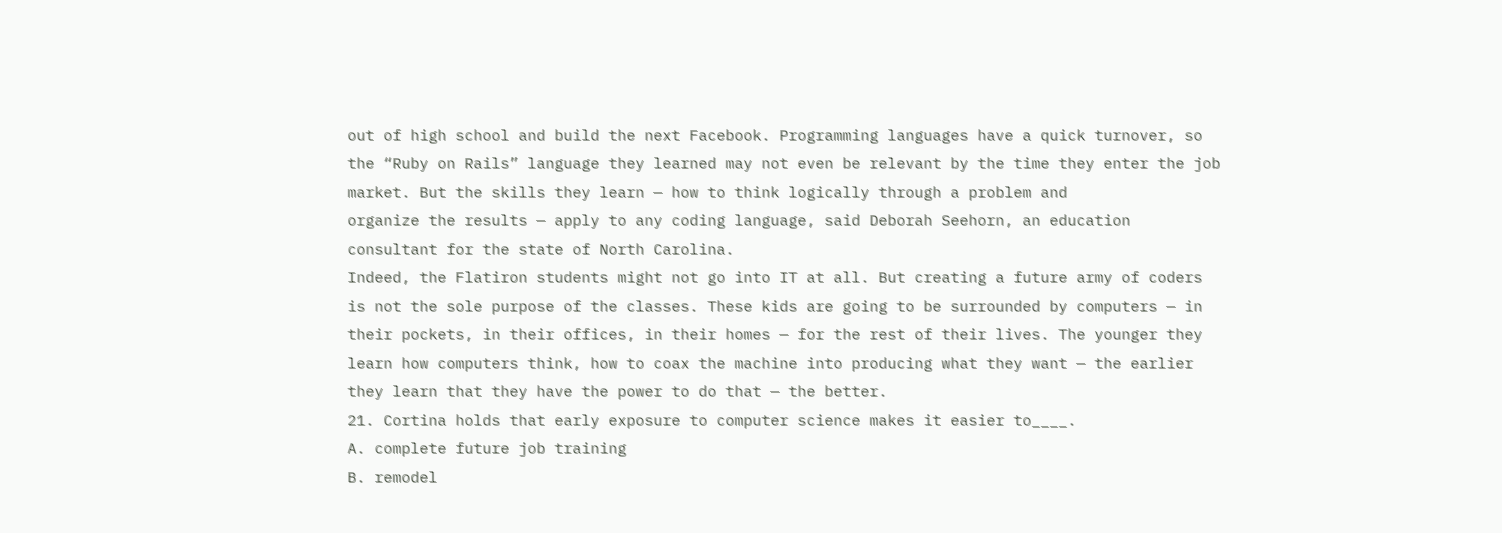out of high school and build the next Facebook. Programming languages have a quick turnover, so the “Ruby on Rails” language they learned may not even be relevant by the time they enter the job market. But the skills they learn — how to think logically through a problem and
organize the results — apply to any coding language, said Deborah Seehorn, an education consultant for the state of North Carolina.
Indeed, the Flatiron students might not go into IT at all. But creating a future army of coders is not the sole purpose of the classes. These kids are going to be surrounded by computers — in their pockets, in their offices, in their homes — for the rest of their lives. The younger they learn how computers think, how to coax the machine into producing what they want — the earlier they learn that they have the power to do that — the better.
21. Cortina holds that early exposure to computer science makes it easier to____.
A. complete future job training
B. remodel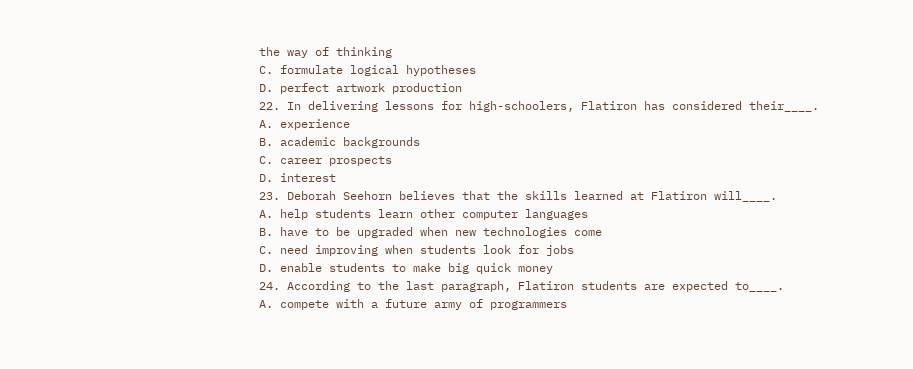the way of thinking
C. formulate logical hypotheses
D. perfect artwork production
22. In delivering lessons for high-schoolers, Flatiron has considered their____.
A. experience
B. academic backgrounds
C. career prospects
D. interest
23. Deborah Seehorn believes that the skills learned at Flatiron will____.
A. help students learn other computer languages
B. have to be upgraded when new technologies come
C. need improving when students look for jobs
D. enable students to make big quick money
24. According to the last paragraph, Flatiron students are expected to____.
A. compete with a future army of programmers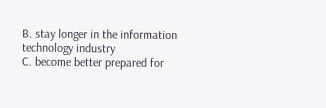B. stay longer in the information technology industry
C. become better prepared for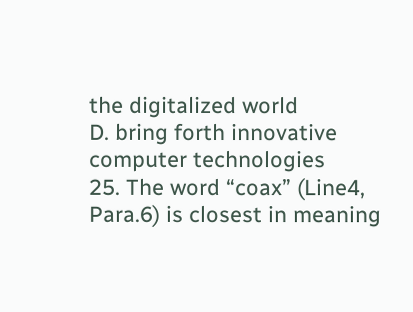the digitalized world
D. bring forth innovative computer technologies
25. The word “coax” (Line4, Para.6) is closest in meaning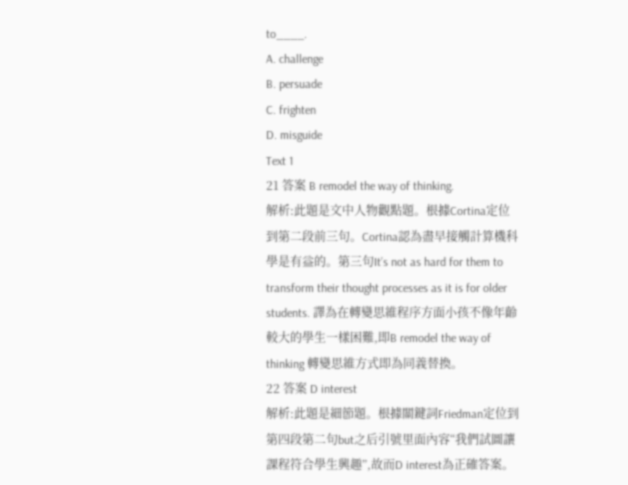to____.
A. challenge
B. persuade
C. frighten
D. misguide
Text 1
21 答案 B remodel the way of thinking.
解析:此題是文中人物觀點題。根據Cortina定位到第二段前三句。Cortina認為盡早接觸計算機科學是有益的。第三句It’s not as hard for them to transform their thought processes as it is for older students. 譯為在轉變思維程序方面小孩不像年齡較大的學生一樣困難,即B remodel the way of thinking 轉變思維方式即為同義替換。
22 答案 D interest
解析:此題是細節題。根據關鍵詞Friedman定位到第四段第二句but之后引號里面內容“我們試圖讓課程符合學生興趣”,故而D interest為正確答案。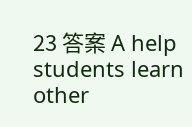23 答案 A help students learn other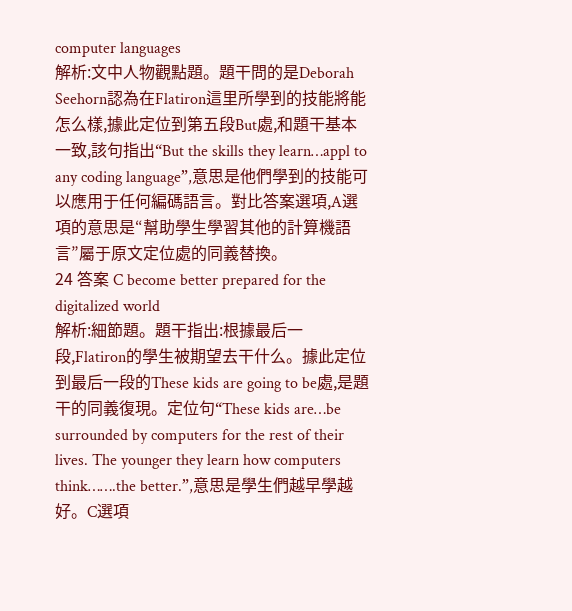computer languages
解析:文中人物觀點題。題干問的是Deborah Seehorn認為在Flatiron這里所學到的技能將能怎么樣,據此定位到第五段But處,和題干基本一致,該句指出“But the skills they learn…appl to any coding language”,意思是他們學到的技能可以應用于任何編碼語言。對比答案選項,A選項的意思是“幫助學生學習其他的計算機語言”屬于原文定位處的同義替換。
24 答案 C become better prepared for the digitalized world
解析:細節題。題干指出:根據最后一段,Flatiron的學生被期望去干什么。據此定位到最后一段的These kids are going to be處,是題干的同義復現。定位句“These kids are…be surrounded by computers for the rest of their lives. The younger they learn how computers think…….the better.”,意思是學生們越早學越好。C選項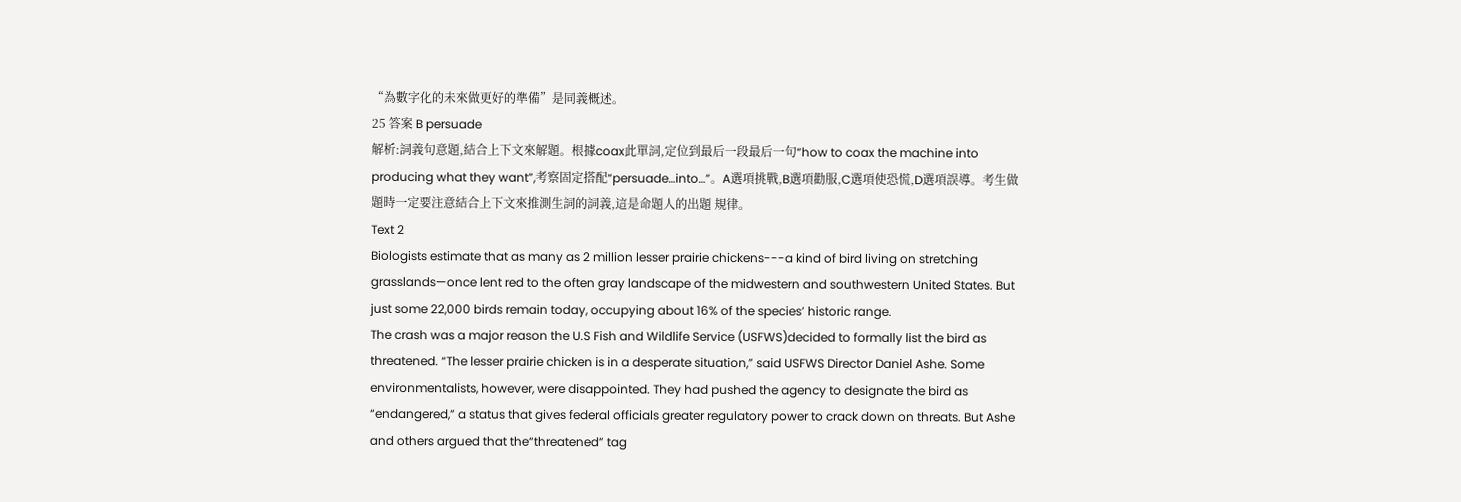“為數字化的未來做更好的準備”是同義概述。
25 答案 B persuade
解析:詞義句意題,結合上下文來解題。根據coax此單詞,定位到最后一段最后一句“how to coax the machine into producing what they want”,考察固定搭配“persuade…into…”。A選項挑戰,B選項勸服,C選項使恐慌,D選項誤導。考生做題時一定要注意結合上下文來推測生詞的詞義,這是命題人的出題 規律。
Text 2
Biologists estimate that as many as 2 million lesser prairie chickens---a kind of bird living on stretching grasslands—once lent red to the often gray landscape of the midwestern and southwestern United States. But just some 22,000 birds remain today, occupying about 16% of the species’ historic range.
The crash was a major reason the U.S Fish and Wildlife Service (USFWS)decided to formally list the bird as threatened. “The lesser prairie chicken is in a desperate situation,” said USFWS Director Daniel Ashe. Some environmentalists, however, were disappointed. They had pushed the agency to designate the bird as “endangered,” a status that gives federal officials greater regulatory power to crack down on threats. But Ashe and others argued that the“threatened” tag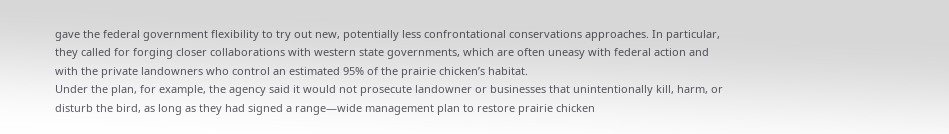gave the federal government flexibility to try out new, potentially less confrontational conservations approaches. In particular, they called for forging closer collaborations with western state governments, which are often uneasy with federal action and with the private landowners who control an estimated 95% of the prairie chicken’s habitat.
Under the plan, for example, the agency said it would not prosecute landowner or businesses that unintentionally kill, harm, or disturb the bird, as long as they had signed a range—wide management plan to restore prairie chicken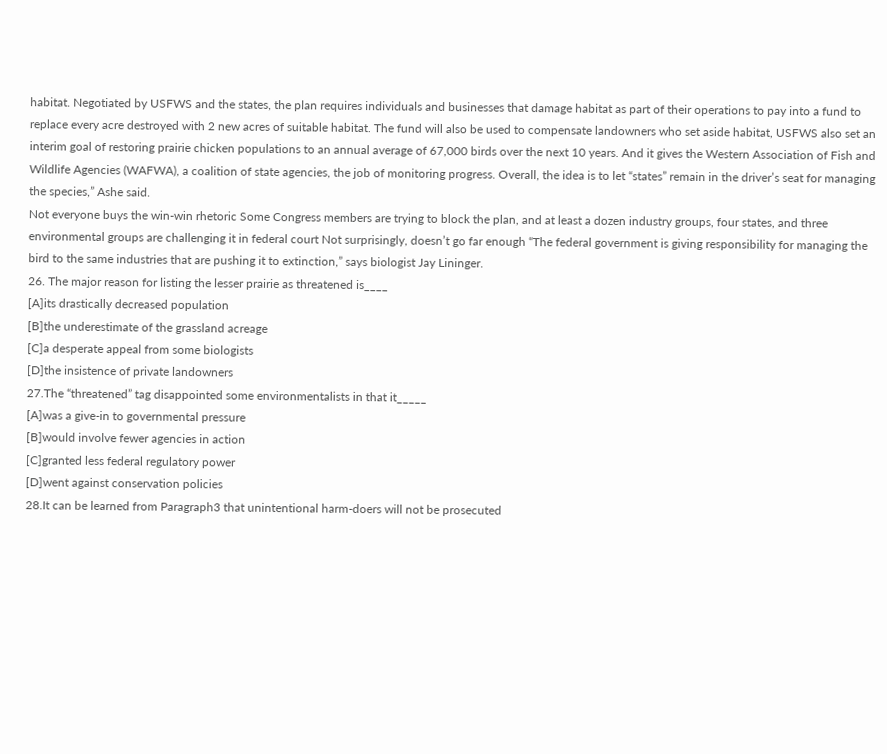habitat. Negotiated by USFWS and the states, the plan requires individuals and businesses that damage habitat as part of their operations to pay into a fund to replace every acre destroyed with 2 new acres of suitable habitat. The fund will also be used to compensate landowners who set aside habitat, USFWS also set an interim goal of restoring prairie chicken populations to an annual average of 67,000 birds over the next 10 years. And it gives the Western Association of Fish and Wildlife Agencies (WAFWA), a coalition of state agencies, the job of monitoring progress. Overall, the idea is to let “states” remain in the driver’s seat for managing the species,” Ashe said.
Not everyone buys the win-win rhetoric Some Congress members are trying to block the plan, and at least a dozen industry groups, four states, and three environmental groups are challenging it in federal court Not surprisingly, doesn’t go far enough “The federal government is giving responsibility for managing the bird to the same industries that are pushing it to extinction,” says biologist Jay Lininger.
26. The major reason for listing the lesser prairie as threatened is____
[A]its drastically decreased population
[B]the underestimate of the grassland acreage
[C]a desperate appeal from some biologists
[D]the insistence of private landowners
27.The “threatened” tag disappointed some environmentalists in that it_____
[A]was a give-in to governmental pressure
[B]would involve fewer agencies in action
[C]granted less federal regulatory power
[D]went against conservation policies
28.It can be learned from Paragraph3 that unintentional harm-doers will not be prosecuted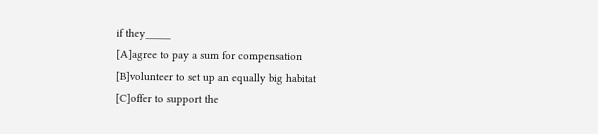if they_____
[A]agree to pay a sum for compensation
[B]volunteer to set up an equally big habitat
[C]offer to support the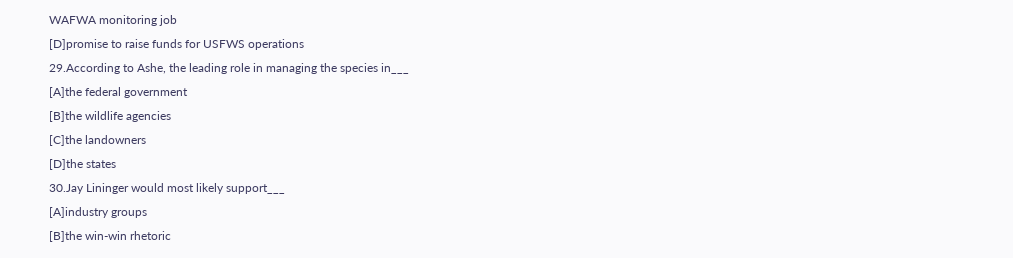WAFWA monitoring job
[D]promise to raise funds for USFWS operations
29.According to Ashe, the leading role in managing the species in___
[A]the federal government
[B]the wildlife agencies
[C]the landowners
[D]the states
30.Jay Lininger would most likely support___
[A]industry groups
[B]the win-win rhetoric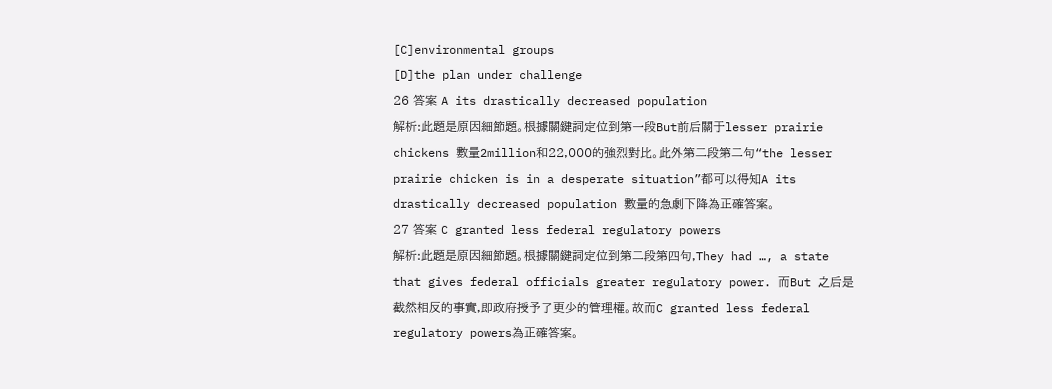[C]environmental groups
[D]the plan under challenge
26 答案 A its drastically decreased population
解析:此題是原因細節題。根據關鍵詞定位到第一段But前后關于lesser prairie chickens 數量2million和22,000的強烈對比。此外第二段第二句“the lesser prairie chicken is in a desperate situation”都可以得知A its drastically decreased population 數量的急劇下降為正確答案。
27 答案 C granted less federal regulatory powers
解析:此題是原因細節題。根據關鍵詞定位到第二段第四句,They had …, a state that gives federal officials greater regulatory power. 而But 之后是截然相反的事實,即政府授予了更少的管理權。故而C granted less federal regulatory powers為正確答案。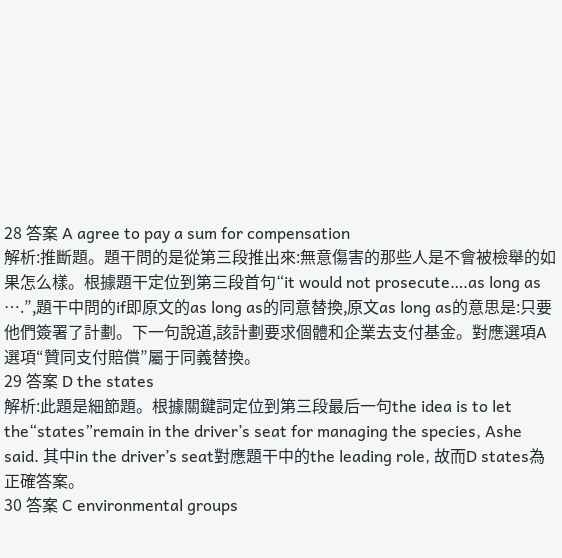28 答案 A agree to pay a sum for compensation
解析:推斷題。題干問的是從第三段推出來:無意傷害的那些人是不會被檢舉的如果怎么樣。根據題干定位到第三段首句“it would not prosecute….as long as ….”,題干中問的if即原文的as long as的同意替換,原文as long as的意思是:只要他們簽署了計劃。下一句說道,該計劃要求個體和企業去支付基金。對應選項A選項“贊同支付賠償”屬于同義替換。
29 答案 D the states
解析:此題是細節題。根據關鍵詞定位到第三段最后一句the idea is to let the“states”remain in the driver’s seat for managing the species, Ashe said. 其中in the driver’s seat對應題干中的the leading role, 故而D states為正確答案。
30 答案 C environmental groups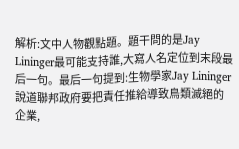解析:文中人物觀點題。題干問的是Jay Lininger最可能支持誰,大寫人名定位到末段最后一句。最后一句提到:生物學家Jay Lininger說道聯邦政府要把責任推給導致鳥類滅絕的企業,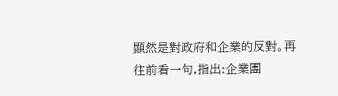顯然是對政府和企業的反對。再往前看一句,指出:企業團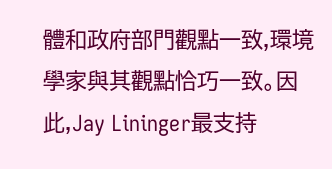體和政府部門觀點一致,環境學家與其觀點恰巧一致。因此,Jay Lininger最支持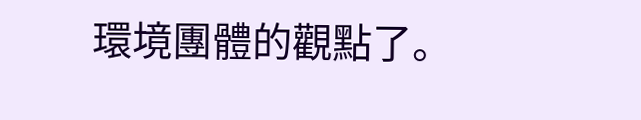環境團體的觀點了。